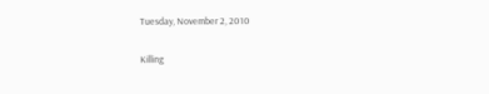Tuesday, November 2, 2010

Killing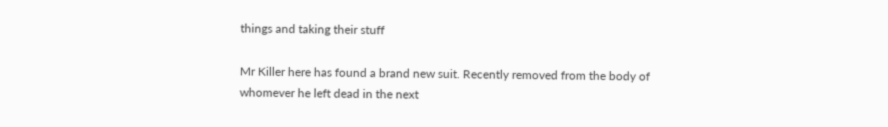things and taking their stuff

Mr Killer here has found a brand new suit. Recently removed from the body of whomever he left dead in the next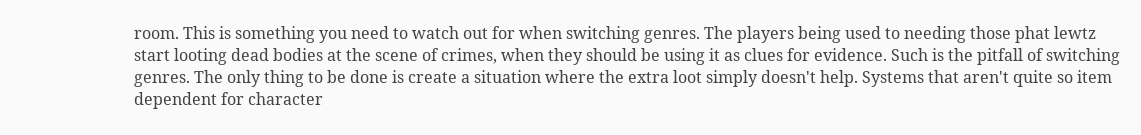room. This is something you need to watch out for when switching genres. The players being used to needing those phat lewtz start looting dead bodies at the scene of crimes, when they should be using it as clues for evidence. Such is the pitfall of switching genres. The only thing to be done is create a situation where the extra loot simply doesn't help. Systems that aren't quite so item dependent for character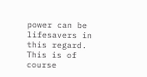power can be lifesavers in this regard. This is of course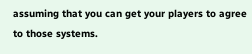assuming that you can get your players to agree to those systems.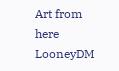Art from here
LooneyDM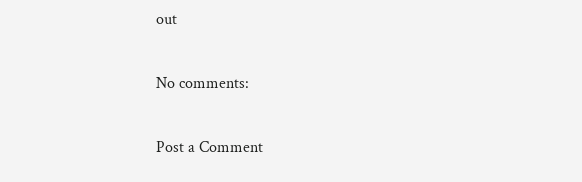out

No comments:

Post a Comment